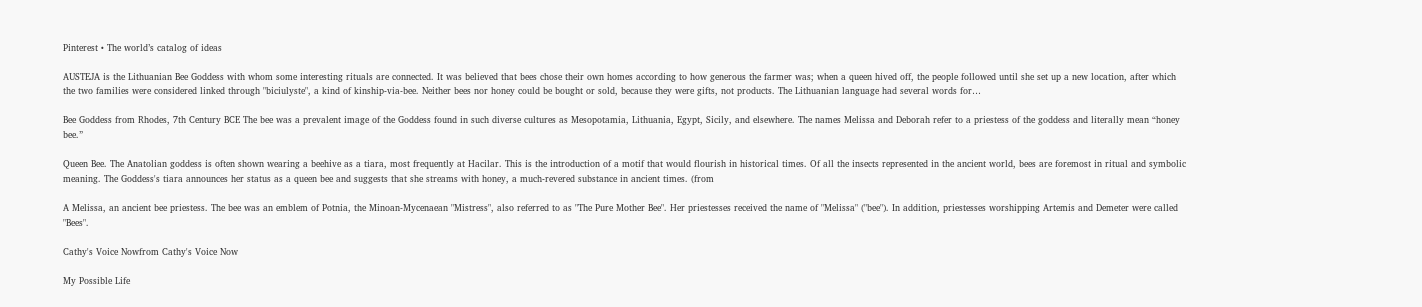Pinterest • The world’s catalog of ideas

AUSTEJA is the Lithuanian Bee Goddess with whom some interesting rituals are connected. It was believed that bees chose their own homes according to how generous the farmer was; when a queen hived off, the people followed until she set up a new location, after which the two families were considered linked through "biciulyste", a kind of kinship-via-bee. Neither bees nor honey could be bought or sold, because they were gifts, not products. The Lithuanian language had several words for…

Bee Goddess from Rhodes, 7th Century BCE The bee was a prevalent image of the Goddess found in such diverse cultures as Mesopotamia, Lithuania, Egypt, Sicily, and elsewhere. The names Melissa and Deborah refer to a priestess of the goddess and literally mean “honey bee.”

Queen Bee. The Anatolian goddess is often shown wearing a beehive as a tiara, most frequently at Hacilar. This is the introduction of a motif that would flourish in historical times. Of all the insects represented in the ancient world, bees are foremost in ritual and symbolic meaning. The Goddess's tiara announces her status as a queen bee and suggests that she streams with honey, a much-revered substance in ancient times. (from

A Melissa, an ancient bee priestess. The bee was an emblem of Potnia, the Minoan-Mycenaean "Mistress", also referred to as "The Pure Mother Bee". Her priestesses received the name of "Melissa" ("bee"). In addition, priestesses worshipping Artemis and Demeter were called "Bees".

Cathy's Voice Nowfrom Cathy's Voice Now

My Possible Life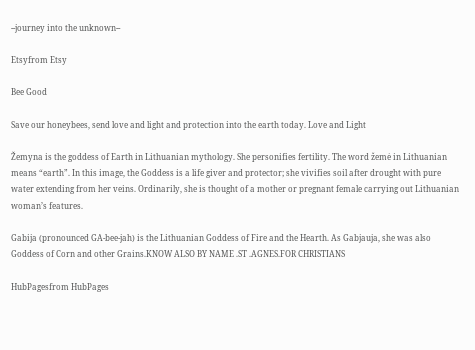--journey into the unknown--

Etsyfrom Etsy

Bee Good

Save our honeybees, send love and light and protection into the earth today. Love and Light

Žemyna is the goddess of Earth in Lithuanian mythology. She personifies fertility. The word žemė in Lithuanian means “earth”. In this image, the Goddess is a life giver and protector; she vivifies soil after drought with pure water extending from her veins. Ordinarily, she is thought of a mother or pregnant female carrying out Lithuanian woman’s features.

Gabija (pronounced GA-bee-jah) is the Lithuanian Goddess of Fire and the Hearth. As Gabjauja, she was also Goddess of Corn and other Grains.KNOW ALSO BY NAME .ST .AGNES.FOR CHRISTIANS

HubPagesfrom HubPages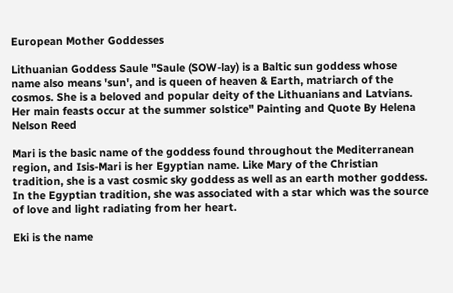European Mother Goddesses

Lithuanian Goddess Saule "Saule (SOW-lay) is a Baltic sun goddess whose name also means 'sun', and is queen of heaven & Earth, matriarch of the cosmos. She is a beloved and popular deity of the Lithuanians and Latvians. Her main feasts occur at the summer solstice" Painting and Quote By Helena Nelson Reed

Mari is the basic name of the goddess found throughout the Mediterranean region, and Isis-Mari is her Egyptian name. Like Mary of the Christian tradition, she is a vast cosmic sky goddess as well as an earth mother goddess. In the Egyptian tradition, she was associated with a star which was the source of love and light radiating from her heart.

Eki is the name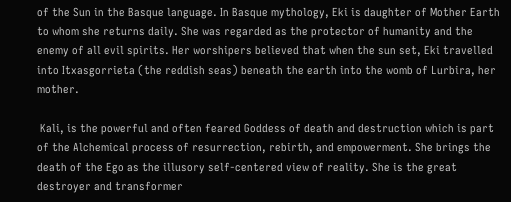of the Sun in the Basque language. In Basque mythology, Eki is daughter of Mother Earth to whom she returns daily. She was regarded as the protector of humanity and the enemy of all evil spirits. Her worshipers believed that when the sun set, Eki travelled into Itxasgorrieta (the reddish seas) beneath the earth into the womb of Lurbira, her mother.

 Kali, is the powerful and often feared Goddess of death and destruction which is part of the Alchemical process of resurrection, rebirth, and empowerment. She brings the death of the Ego as the illusory self-centered view of reality. She is the great destroyer and transformer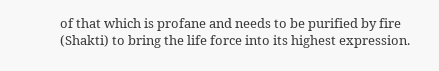of that which is profane and needs to be purified by fire (Shakti) to bring the life force into its highest expression.